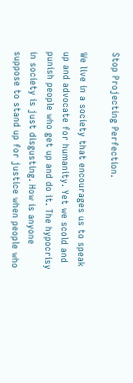Stop Projecting Perfection.

We live in a society that encourages us to speak up and advocate for humanity. Yet we scold and punish people who get up and do it. The hypocrisy in society is just disgusting. How is anyone suppose to stand up for justice when people who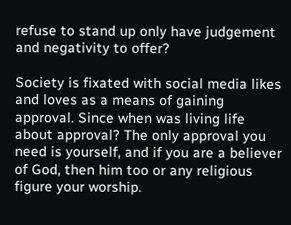refuse to stand up only have judgement and negativity to offer?

Society is fixated with social media likes and loves as a means of gaining approval. Since when was living life about approval? The only approval you need is yourself, and if you are a believer of God, then him too or any religious figure your worship.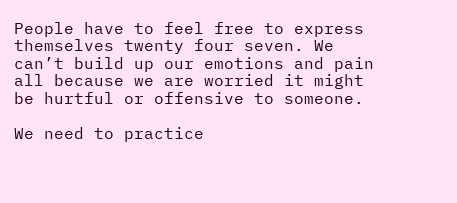People have to feel free to express themselves twenty four seven. We can’t build up our emotions and pain all because we are worried it might be hurtful or offensive to someone.

We need to practice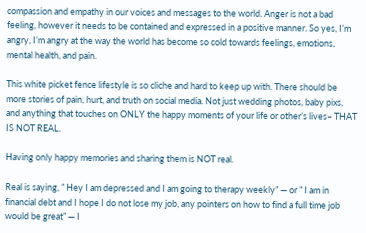compassion and empathy in our voices and messages to the world. Anger is not a bad feeling, however it needs to be contained and expressed in a positive manner. So yes, I’m angry, I’m angry at the way the world has become so cold towards feelings, emotions, mental health, and pain.

This white picket fence lifestyle is so cliche and hard to keep up with. There should be more stories of pain, hurt, and truth on social media. Not just wedding photos, baby pixs, and anything that touches on ONLY the happy moments of your life or other’s lives– THAT IS NOT REAL.

Having only happy memories and sharing them is NOT real.

Real is saying, ” Hey I am depressed and I am going to therapy weekly” — or ” I am in financial debt and I hope I do not lose my job, any pointers on how to find a full time job would be great” — I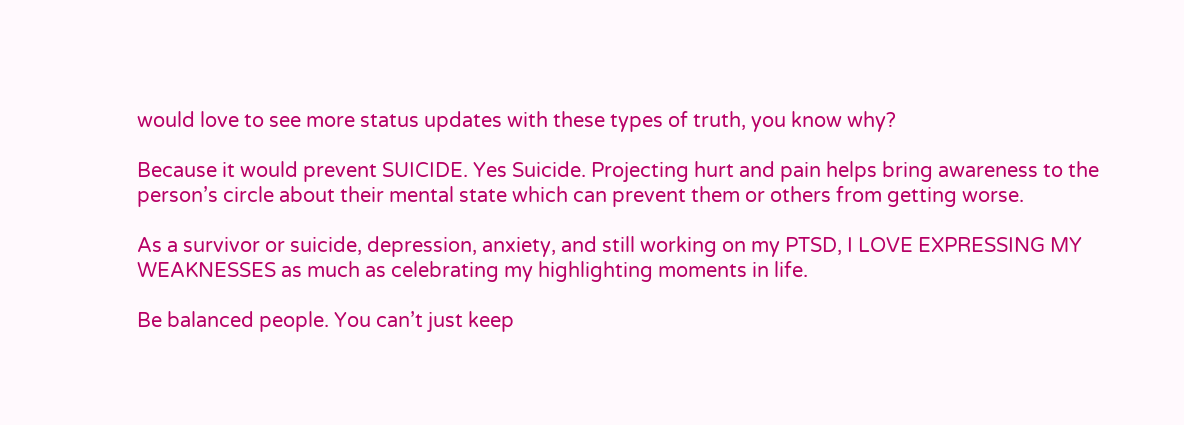would love to see more status updates with these types of truth, you know why?

Because it would prevent SUICIDE. Yes Suicide. Projecting hurt and pain helps bring awareness to the person’s circle about their mental state which can prevent them or others from getting worse.

As a survivor or suicide, depression, anxiety, and still working on my PTSD, I LOVE EXPRESSING MY WEAKNESSES as much as celebrating my highlighting moments in life.

Be balanced people. You can’t just keep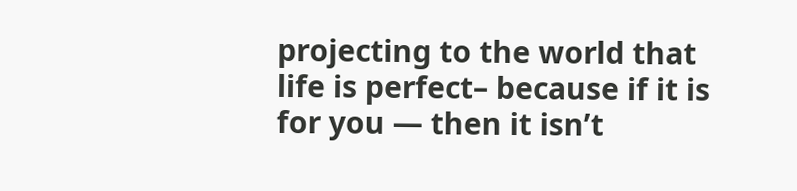projecting to the world that life is perfect– because if it is for you — then it isn’t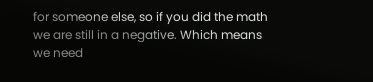for someone else, so if you did the math we are still in a negative. Which means we need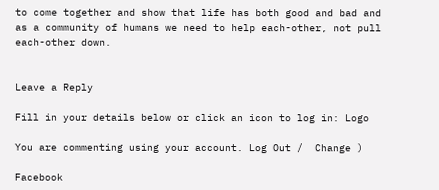to come together and show that life has both good and bad and as a community of humans we need to help each-other, not pull each-other down.


Leave a Reply

Fill in your details below or click an icon to log in: Logo

You are commenting using your account. Log Out /  Change )

Facebook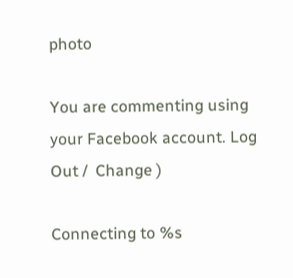photo

You are commenting using your Facebook account. Log Out /  Change )

Connecting to %s